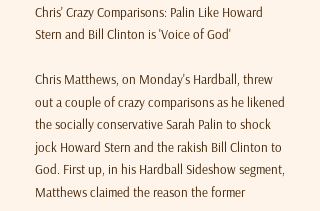Chris' Crazy Comparisons: Palin Like Howard Stern and Bill Clinton is 'Voice of God'

Chris Matthews, on Monday's Hardball, threw out a couple of crazy comparisons as he likened the socially conservative Sarah Palin to shock jock Howard Stern and the rakish Bill Clinton to God. First up, in his Hardball Sideshow segment, Matthews claimed the reason the former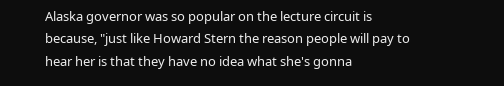Alaska governor was so popular on the lecture circuit is because, "just like Howard Stern the reason people will pay to hear her is that they have no idea what she's gonna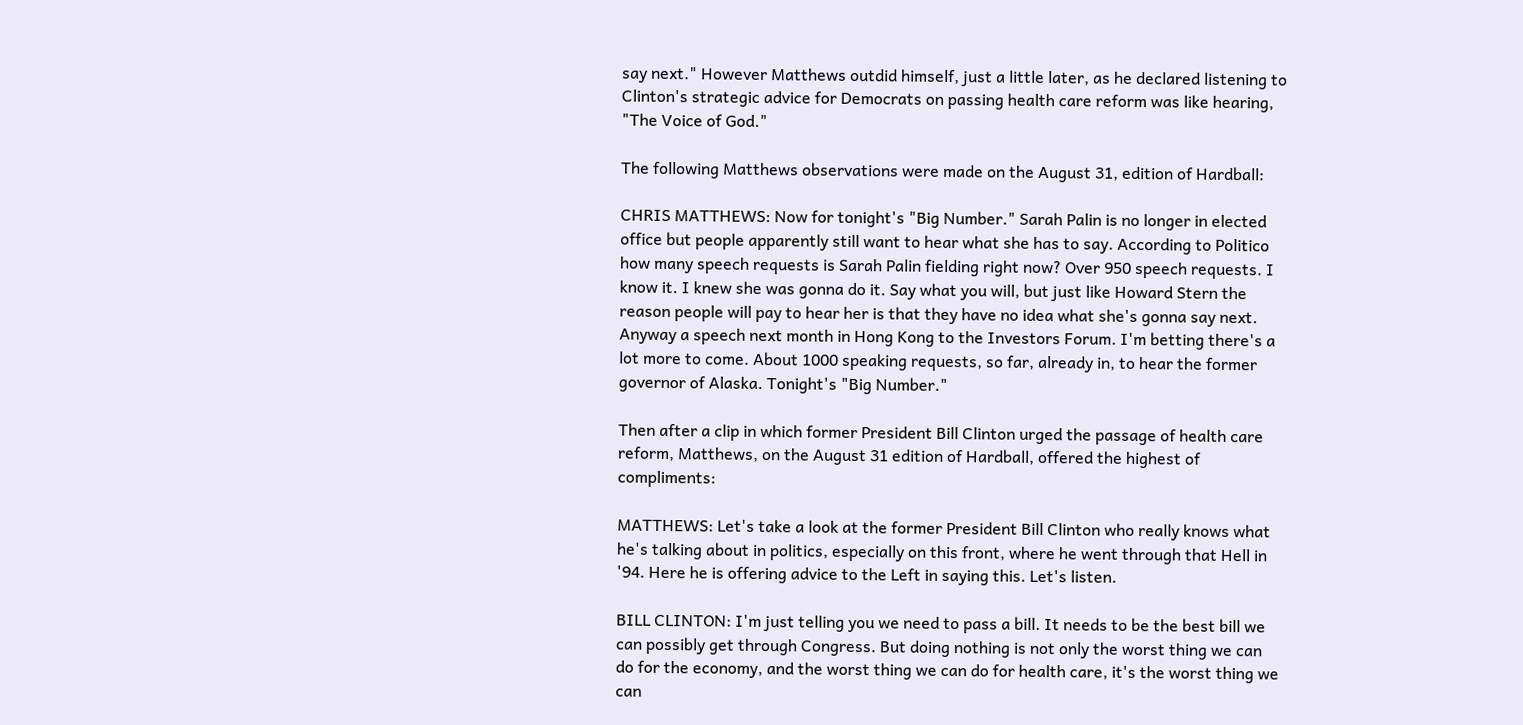say next." However Matthews outdid himself, just a little later, as he declared listening to Clinton's strategic advice for Democrats on passing health care reform was like hearing, "The Voice of God."

The following Matthews observations were made on the August 31, edition of Hardball:

CHRIS MATTHEWS: Now for tonight's "Big Number." Sarah Palin is no longer in elected office but people apparently still want to hear what she has to say. According to Politico how many speech requests is Sarah Palin fielding right now? Over 950 speech requests. I know it. I knew she was gonna do it. Say what you will, but just like Howard Stern the reason people will pay to hear her is that they have no idea what she's gonna say next. Anyway a speech next month in Hong Kong to the Investors Forum. I'm betting there's a lot more to come. About 1000 speaking requests, so far, already in, to hear the former governor of Alaska. Tonight's "Big Number."

Then after a clip in which former President Bill Clinton urged the passage of health care reform, Matthews, on the August 31 edition of Hardball, offered the highest of compliments:

MATTHEWS: Let's take a look at the former President Bill Clinton who really knows what he's talking about in politics, especially on this front, where he went through that Hell in '94. Here he is offering advice to the Left in saying this. Let's listen.

BILL CLINTON: I'm just telling you we need to pass a bill. It needs to be the best bill we can possibly get through Congress. But doing nothing is not only the worst thing we can do for the economy, and the worst thing we can do for health care, it's the worst thing we can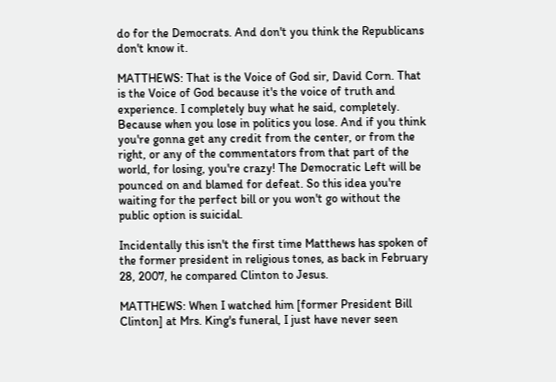do for the Democrats. And don't you think the Republicans don't know it.

MATTHEWS: That is the Voice of God sir, David Corn. That is the Voice of God because it's the voice of truth and experience. I completely buy what he said, completely. Because when you lose in politics you lose. And if you think you're gonna get any credit from the center, or from the right, or any of the commentators from that part of the world, for losing, you're crazy! The Democratic Left will be pounced on and blamed for defeat. So this idea you're waiting for the perfect bill or you won't go without the public option is suicidal.

Incidentally this isn't the first time Matthews has spoken of the former president in religious tones, as back in February 28, 2007, he compared Clinton to Jesus.

MATTHEWS: When I watched him [former President Bill Clinton] at Mrs. King's funeral, I just have never seen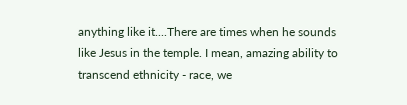anything like it....There are times when he sounds like Jesus in the temple. I mean, amazing ability to transcend ethnicity - race, we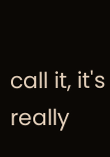call it, it's really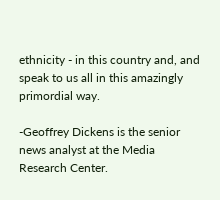ethnicity - in this country and, and speak to us all in this amazingly primordial way.

-Geoffrey Dickens is the senior news analyst at the Media Research Center.